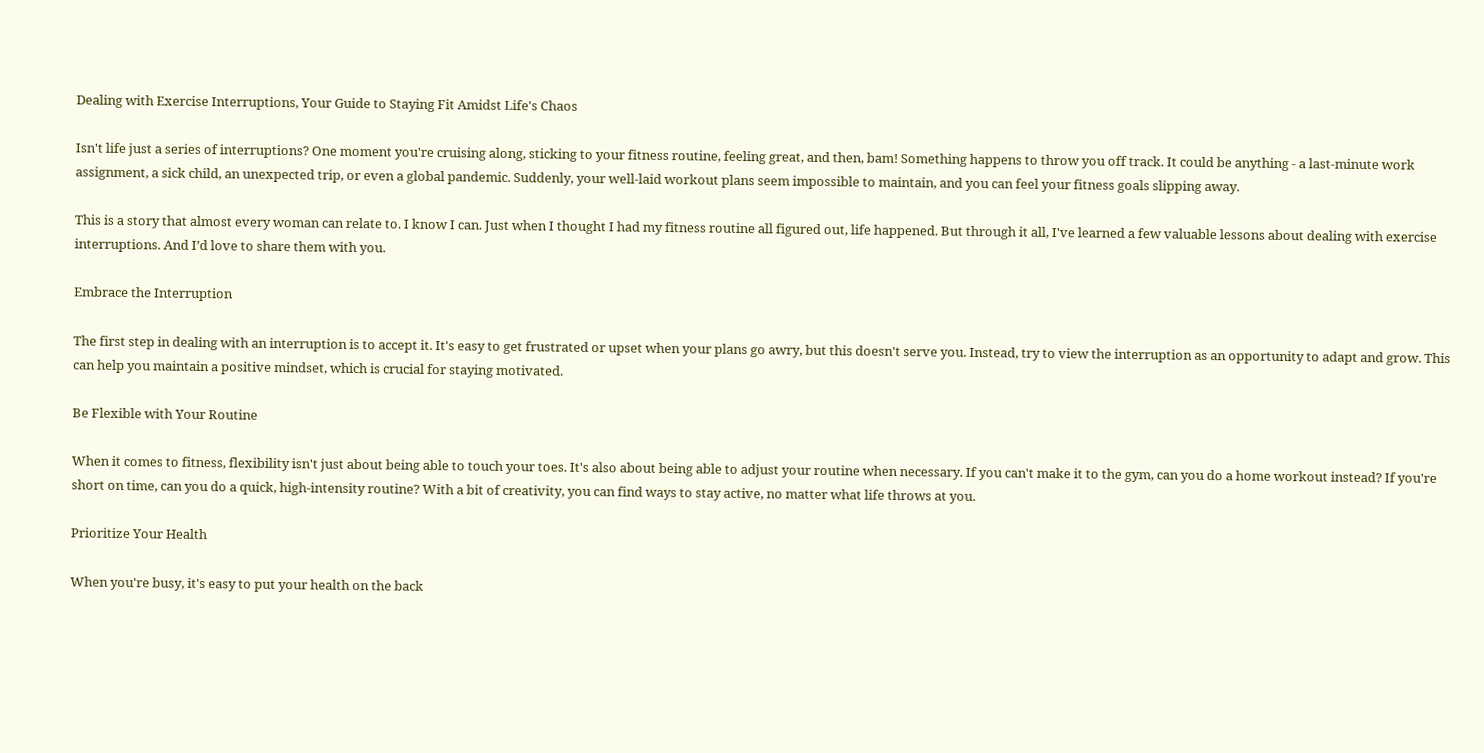Dealing with Exercise Interruptions, Your Guide to Staying Fit Amidst Life's Chaos

Isn't life just a series of interruptions? One moment you're cruising along, sticking to your fitness routine, feeling great, and then, bam! Something happens to throw you off track. It could be anything - a last-minute work assignment, a sick child, an unexpected trip, or even a global pandemic. Suddenly, your well-laid workout plans seem impossible to maintain, and you can feel your fitness goals slipping away.

This is a story that almost every woman can relate to. I know I can. Just when I thought I had my fitness routine all figured out, life happened. But through it all, I've learned a few valuable lessons about dealing with exercise interruptions. And I’d love to share them with you.

Embrace the Interruption

The first step in dealing with an interruption is to accept it. It's easy to get frustrated or upset when your plans go awry, but this doesn't serve you. Instead, try to view the interruption as an opportunity to adapt and grow. This can help you maintain a positive mindset, which is crucial for staying motivated.

Be Flexible with Your Routine

When it comes to fitness, flexibility isn't just about being able to touch your toes. It's also about being able to adjust your routine when necessary. If you can't make it to the gym, can you do a home workout instead? If you're short on time, can you do a quick, high-intensity routine? With a bit of creativity, you can find ways to stay active, no matter what life throws at you.

Prioritize Your Health

When you're busy, it's easy to put your health on the back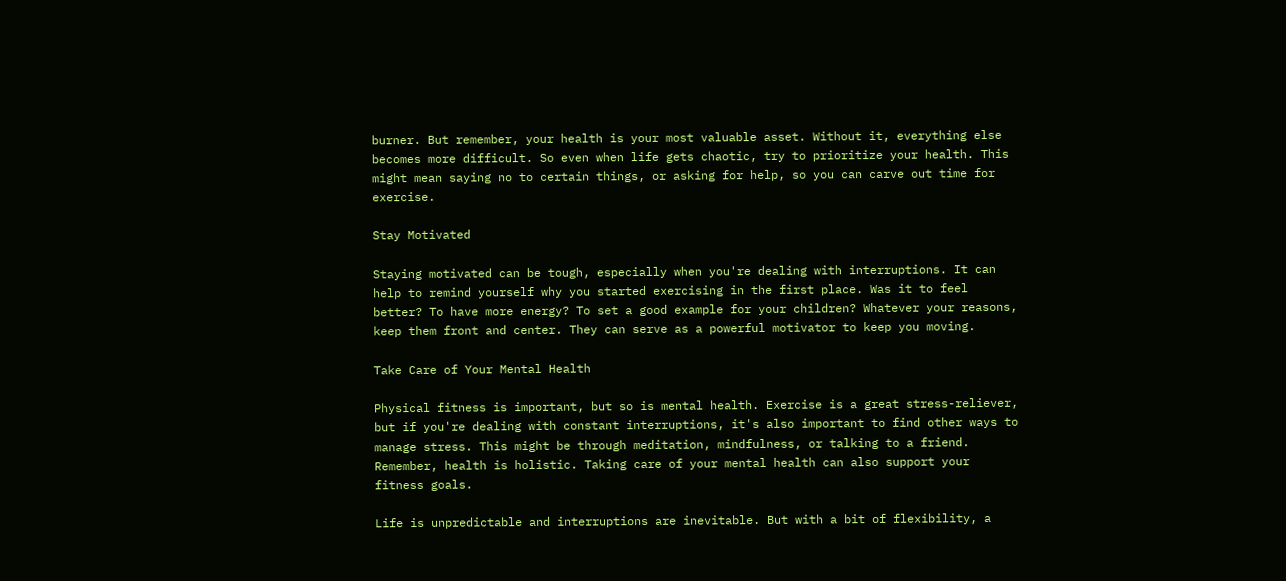burner. But remember, your health is your most valuable asset. Without it, everything else becomes more difficult. So even when life gets chaotic, try to prioritize your health. This might mean saying no to certain things, or asking for help, so you can carve out time for exercise.

Stay Motivated

Staying motivated can be tough, especially when you're dealing with interruptions. It can help to remind yourself why you started exercising in the first place. Was it to feel better? To have more energy? To set a good example for your children? Whatever your reasons, keep them front and center. They can serve as a powerful motivator to keep you moving.

Take Care of Your Mental Health

Physical fitness is important, but so is mental health. Exercise is a great stress-reliever, but if you're dealing with constant interruptions, it's also important to find other ways to manage stress. This might be through meditation, mindfulness, or talking to a friend. Remember, health is holistic. Taking care of your mental health can also support your fitness goals.

Life is unpredictable and interruptions are inevitable. But with a bit of flexibility, a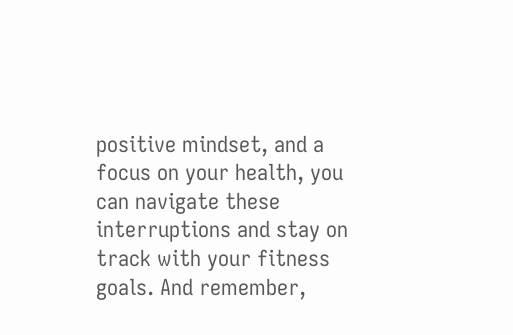positive mindset, and a focus on your health, you can navigate these interruptions and stay on track with your fitness goals. And remember,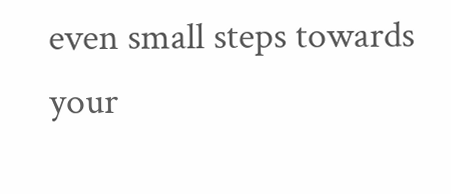even small steps towards your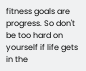fitness goals are progress. So don't be too hard on yourself if life gets in the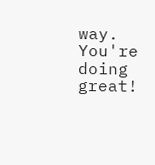way. You're doing great!